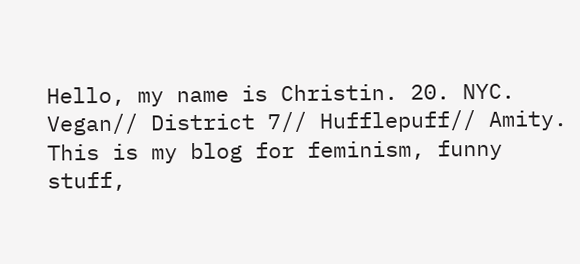Hello, my name is Christin. 20. NYC. Vegan// District 7// Hufflepuff// Amity. This is my blog for feminism, funny stuff,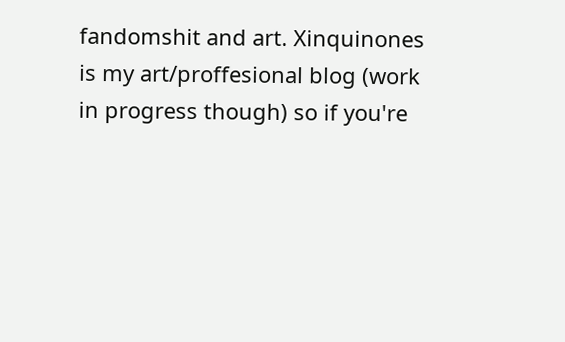fandomshit and art. Xinquinones is my art/proffesional blog (work in progress though) so if you're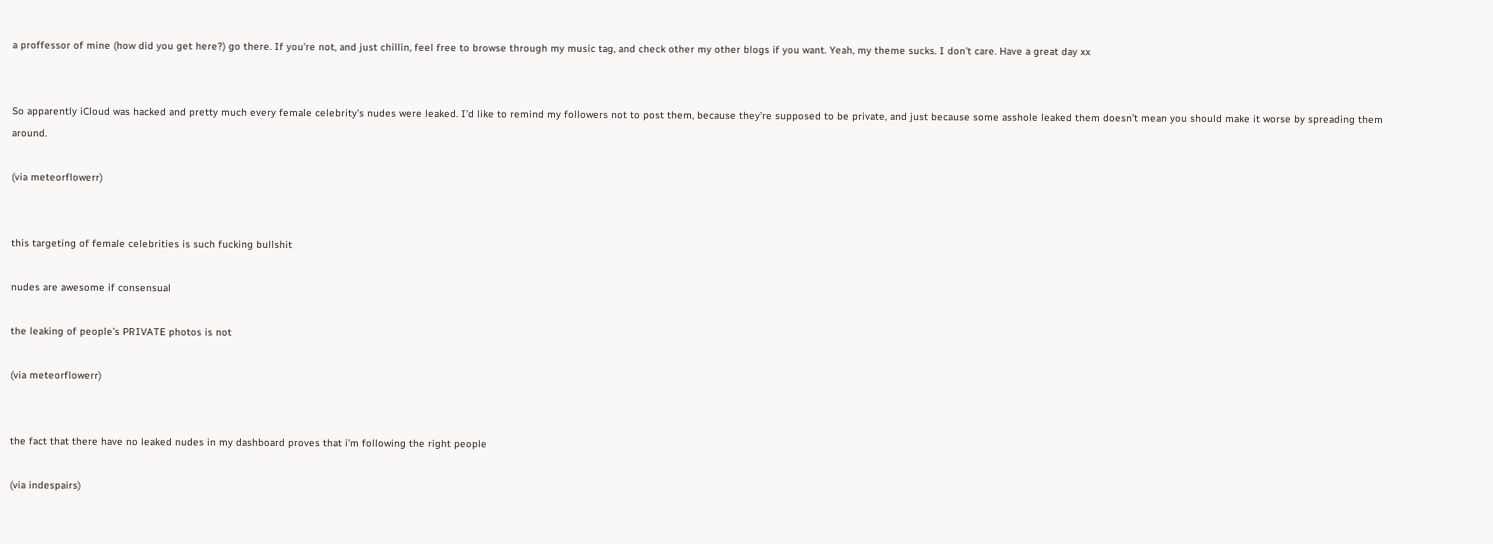a proffessor of mine (how did you get here?) go there. If you're not, and just chillin, feel free to browse through my music tag, and check other my other blogs if you want. Yeah, my theme sucks. I don't care. Have a great day xx


So apparently iCloud was hacked and pretty much every female celebrity’s nudes were leaked. I’d like to remind my followers not to post them, because they’re supposed to be private, and just because some asshole leaked them doesn’t mean you should make it worse by spreading them around.

(via meteorflowerr)


this targeting of female celebrities is such fucking bullshit

nudes are awesome if consensual

the leaking of people’s PRIVATE photos is not

(via meteorflowerr)


the fact that there have no leaked nudes in my dashboard proves that i’m following the right people

(via indespairs)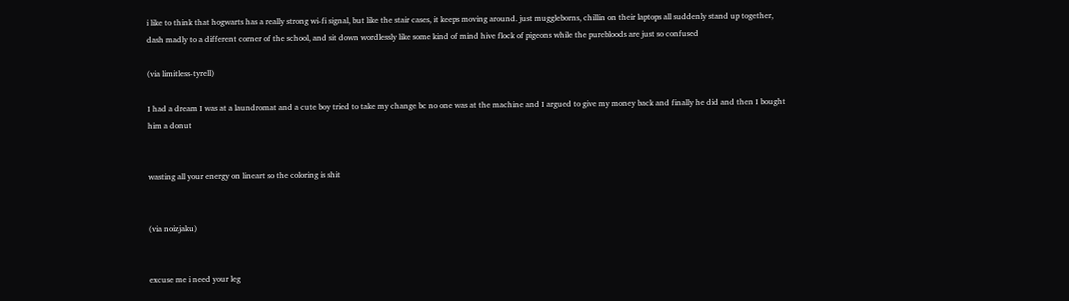i like to think that hogwarts has a really strong wi-fi signal, but like the stair cases, it keeps moving around. just muggleborns, chillin on their laptops all suddenly stand up together, dash madly to a different corner of the school, and sit down wordlessly like some kind of mind hive flock of pigeons while the purebloods are just so confused

(via limitless-tyrell)

I had a dream I was at a laundromat and a cute boy tried to take my change bc no one was at the machine and I argued to give my money back and finally he did and then I bought him a donut


wasting all your energy on lineart so the coloring is shit


(via noizjaku)


excuse me i need your leg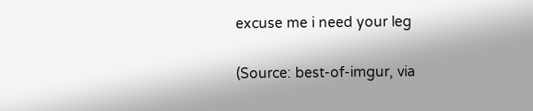excuse me i need your leg

(Source: best-of-imgur, via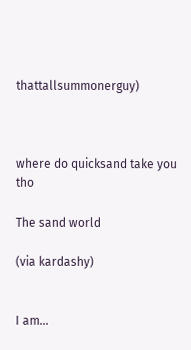thattallsummonerguy)



where do quicksand take you tho

The sand world

(via kardashy)


I am…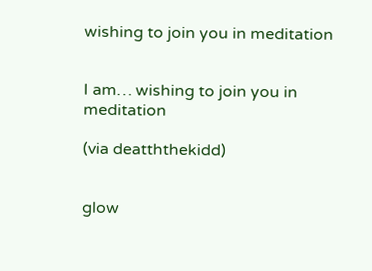wishing to join you in meditation


I am… wishing to join you in meditation

(via deatththekidd)


glow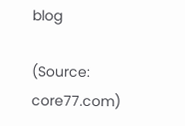blog

(Source: core77.com)